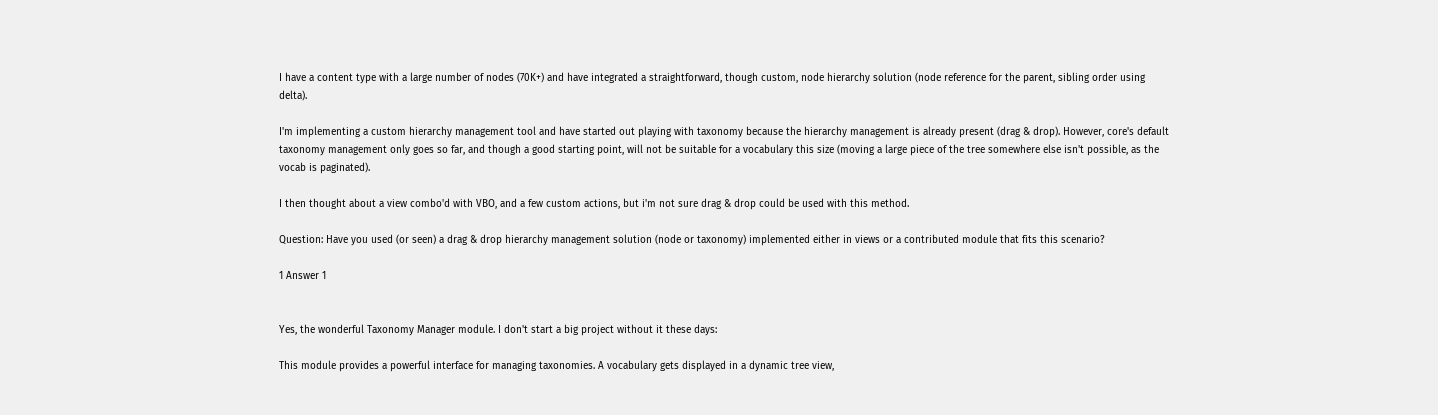I have a content type with a large number of nodes (70K+) and have integrated a straightforward, though custom, node hierarchy solution (node reference for the parent, sibling order using delta).

I'm implementing a custom hierarchy management tool and have started out playing with taxonomy because the hierarchy management is already present (drag & drop). However, core's default taxonomy management only goes so far, and though a good starting point, will not be suitable for a vocabulary this size (moving a large piece of the tree somewhere else isn't possible, as the vocab is paginated).

I then thought about a view combo'd with VBO, and a few custom actions, but i'm not sure drag & drop could be used with this method.

Question: Have you used (or seen) a drag & drop hierarchy management solution (node or taxonomy) implemented either in views or a contributed module that fits this scenario?

1 Answer 1


Yes, the wonderful Taxonomy Manager module. I don't start a big project without it these days:

This module provides a powerful interface for managing taxonomies. A vocabulary gets displayed in a dynamic tree view,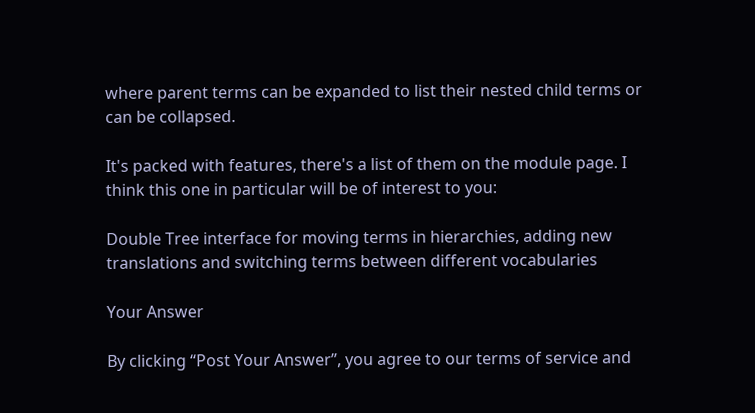where parent terms can be expanded to list their nested child terms or can be collapsed.

It's packed with features, there's a list of them on the module page. I think this one in particular will be of interest to you:

Double Tree interface for moving terms in hierarchies, adding new translations and switching terms between different vocabularies

Your Answer

By clicking “Post Your Answer”, you agree to our terms of service and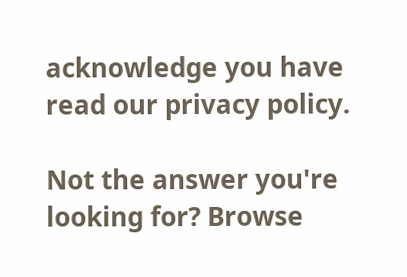acknowledge you have read our privacy policy.

Not the answer you're looking for? Browse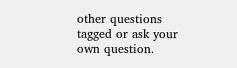other questions tagged or ask your own question.